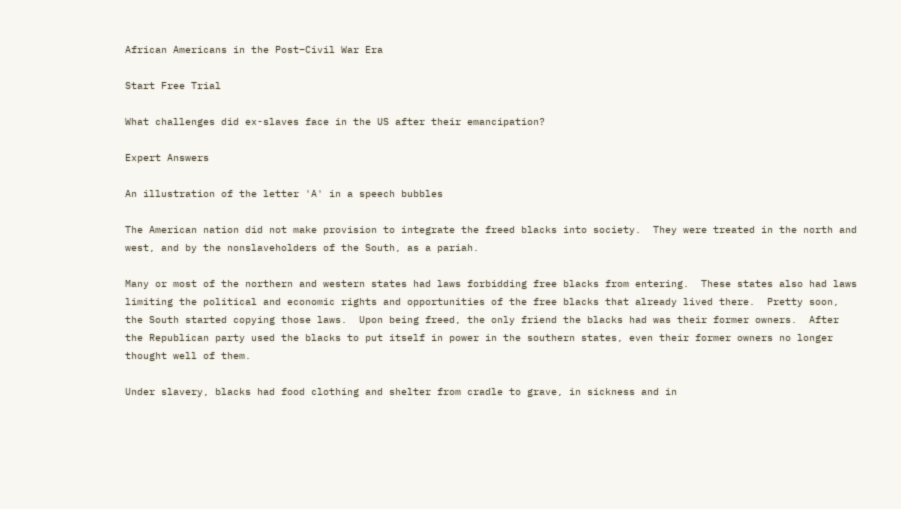African Americans in the Post–Civil War Era

Start Free Trial

What challenges did ex-slaves face in the US after their emancipation?

Expert Answers

An illustration of the letter 'A' in a speech bubbles

The American nation did not make provision to integrate the freed blacks into society.  They were treated in the north and west, and by the nonslaveholders of the South, as a pariah.

Many or most of the northern and western states had laws forbidding free blacks from entering.  These states also had laws limiting the political and economic rights and opportunities of the free blacks that already lived there.  Pretty soon, the South started copying those laws.  Upon being freed, the only friend the blacks had was their former owners.  After the Republican party used the blacks to put itself in power in the southern states, even their former owners no longer thought well of them.

Under slavery, blacks had food clothing and shelter from cradle to grave, in sickness and in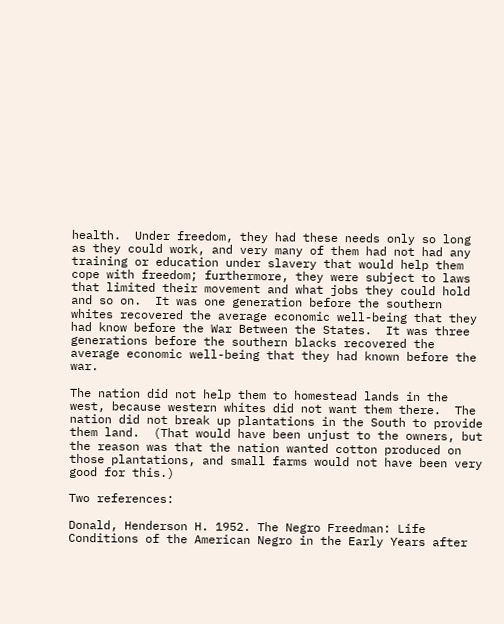health.  Under freedom, they had these needs only so long as they could work, and very many of them had not had any training or education under slavery that would help them cope with freedom; furthermore, they were subject to laws that limited their movement and what jobs they could hold and so on.  It was one generation before the southern whites recovered the average economic well-being that they had know before the War Between the States.  It was three generations before the southern blacks recovered the average economic well-being that they had known before the war.

The nation did not help them to homestead lands in the west, because western whites did not want them there.  The nation did not break up plantations in the South to provide them land.  (That would have been unjust to the owners, but the reason was that the nation wanted cotton produced on those plantations, and small farms would not have been very good for this.)

Two references:

Donald, Henderson H. 1952. The Negro Freedman: Life Conditions of the American Negro in the Early Years after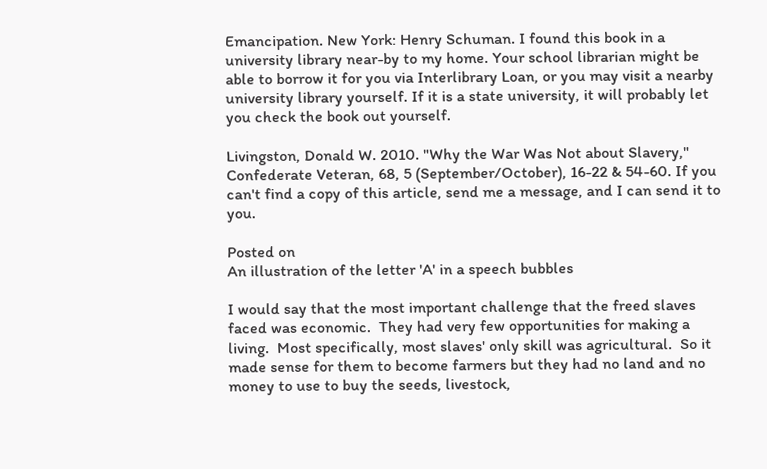Emancipation. New York: Henry Schuman. I found this book in a university library near-by to my home. Your school librarian might be able to borrow it for you via Interlibrary Loan, or you may visit a nearby university library yourself. If it is a state university, it will probably let you check the book out yourself.

Livingston, Donald W. 2010. "Why the War Was Not about Slavery," Confederate Veteran, 68, 5 (September/October), 16-22 & 54-60. If you can't find a copy of this article, send me a message, and I can send it to you.

Posted on
An illustration of the letter 'A' in a speech bubbles

I would say that the most important challenge that the freed slaves faced was economic.  They had very few opportunities for making a living.  Most specifically, most slaves' only skill was agricultural.  So it made sense for them to become farmers but they had no land and no money to use to buy the seeds, livestock,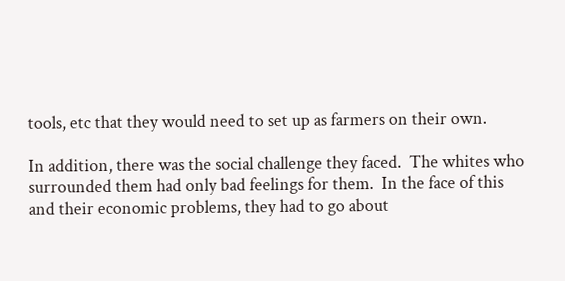tools, etc that they would need to set up as farmers on their own.

In addition, there was the social challenge they faced.  The whites who surrounded them had only bad feelings for them.  In the face of this and their economic problems, they had to go about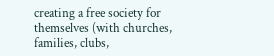creating a free society for themselves (with churches, families, clubs,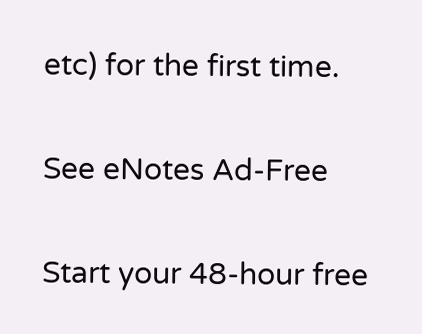etc) for the first time.

See eNotes Ad-Free

Start your 48-hour free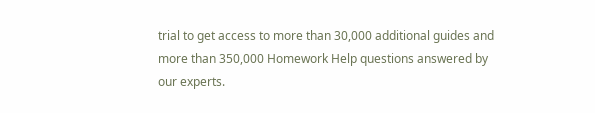trial to get access to more than 30,000 additional guides and more than 350,000 Homework Help questions answered by our experts.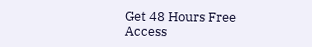Get 48 Hours Free Access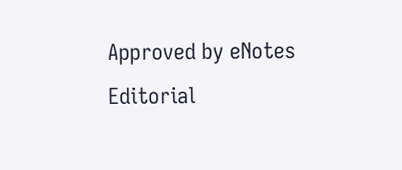Approved by eNotes Editorial